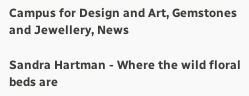Campus for Design and Art, Gemstones and Jewellery, News

Sandra Hartman - Where the wild floral beds are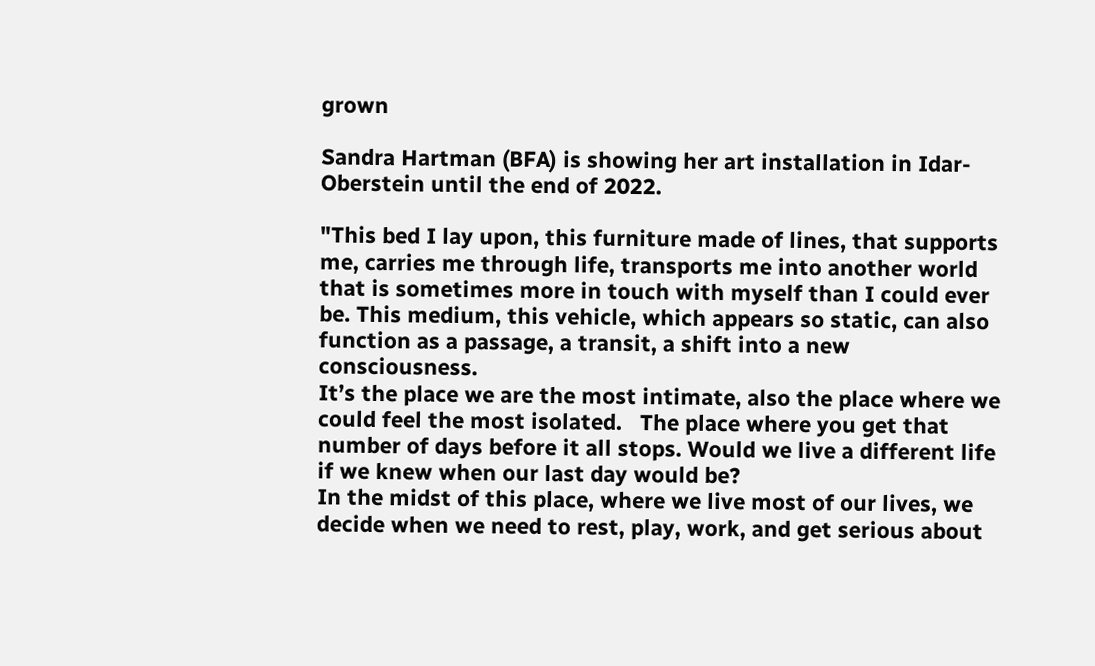grown

Sandra Hartman (BFA) is showing her art installation in Idar-Oberstein until the end of 2022.

"This bed I lay upon, this furniture made of lines, that supports me, carries me through life, transports me into another world that is sometimes more in touch with myself than I could ever be. This medium, this vehicle, which appears so static, can also function as a passage, a transit, a shift into a new consciousness.
It’s the place we are the most intimate, also the place where we could feel the most isolated.   The place where you get that number of days before it all stops. Would we live a different life if we knew when our last day would be?
In the midst of this place, where we live most of our lives, we decide when we need to rest, play, work, and get serious about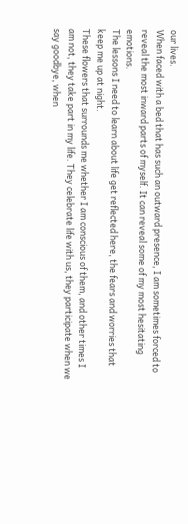our lives.
When faced with a bed that has such an outward presence, I am sometimes forced to reveal the most inward parts of myself. It can reveal some of my most hesitating emotions.
The lessons I need to learn about life get reflected here, the fears and worries that keep me up at night.
These flowers that surrounds me whether I am conscious of them, and other times I am not, they take part in my life. They celebrate life with us, they participate when we say goodbye, when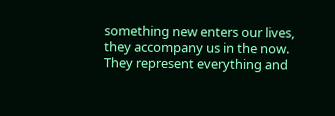something new enters our lives, they accompany us in the now. They represent everything and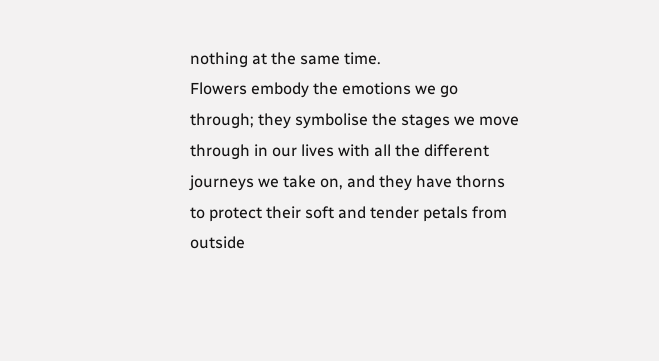nothing at the same time.
Flowers embody the emotions we go through; they symbolise the stages we move through in our lives with all the different journeys we take on, and they have thorns to protect their soft and tender petals from outside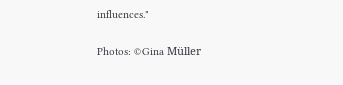influences."

Photos: ©Gina Müller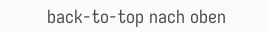back-to-top nach oben